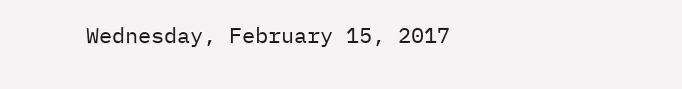Wednesday, February 15, 2017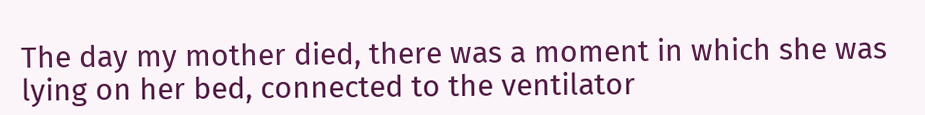The day my mother died, there was a moment in which she was lying on her bed, connected to the ventilator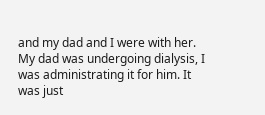and my dad and I were with her. My dad was undergoing dialysis, I was administrating it for him. It was just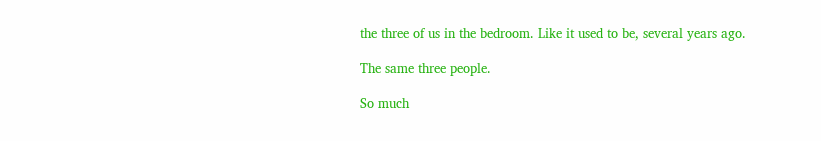the three of us in the bedroom. Like it used to be, several years ago.

The same three people.

So much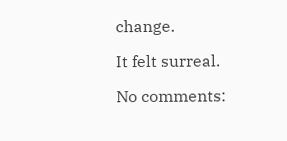change.

It felt surreal.

No comments: